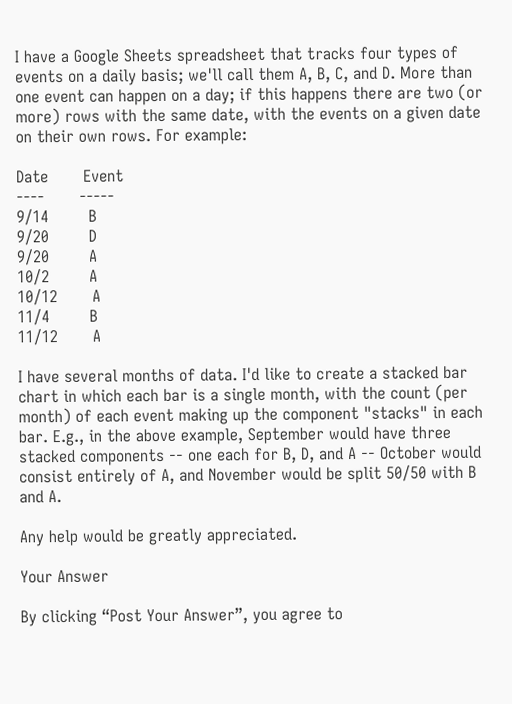I have a Google Sheets spreadsheet that tracks four types of events on a daily basis; we'll call them A, B, C, and D. More than one event can happen on a day; if this happens there are two (or more) rows with the same date, with the events on a given date on their own rows. For example:

Date       Event
----       -----
9/14        B
9/20        D
9/20        A
10/2        A
10/12       A
11/4        B
11/12       A

I have several months of data. I'd like to create a stacked bar chart in which each bar is a single month, with the count (per month) of each event making up the component "stacks" in each bar. E.g., in the above example, September would have three stacked components -- one each for B, D, and A -- October would consist entirely of A, and November would be split 50/50 with B and A.

Any help would be greatly appreciated.

Your Answer

By clicking “Post Your Answer”, you agree to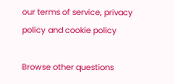our terms of service, privacy policy and cookie policy

Browse other questions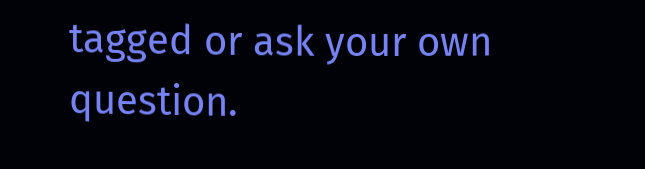tagged or ask your own question.